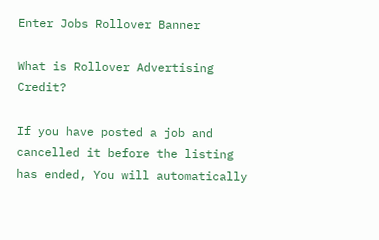Enter Jobs Rollover Banner

What is Rollover Advertising Credit?

If you have posted a job and cancelled it before the listing has ended, You will automatically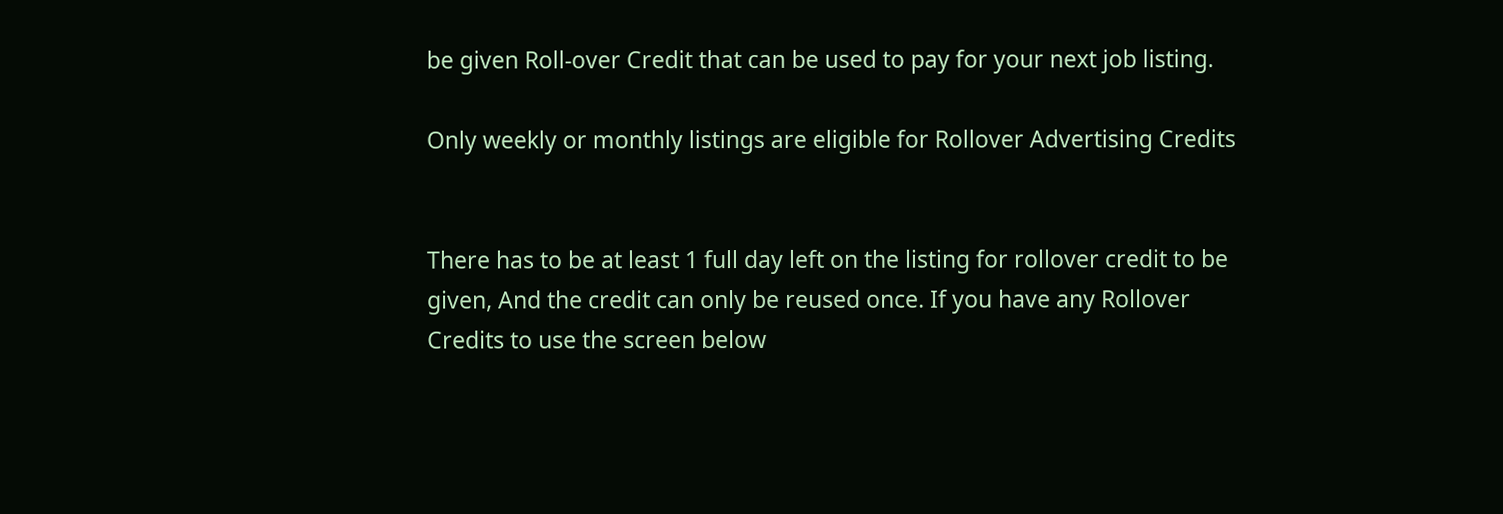be given Roll-over Credit that can be used to pay for your next job listing.

Only weekly or monthly listings are eligible for Rollover Advertising Credits


There has to be at least 1 full day left on the listing for rollover credit to be given, And the credit can only be reused once. If you have any Rollover Credits to use the screen below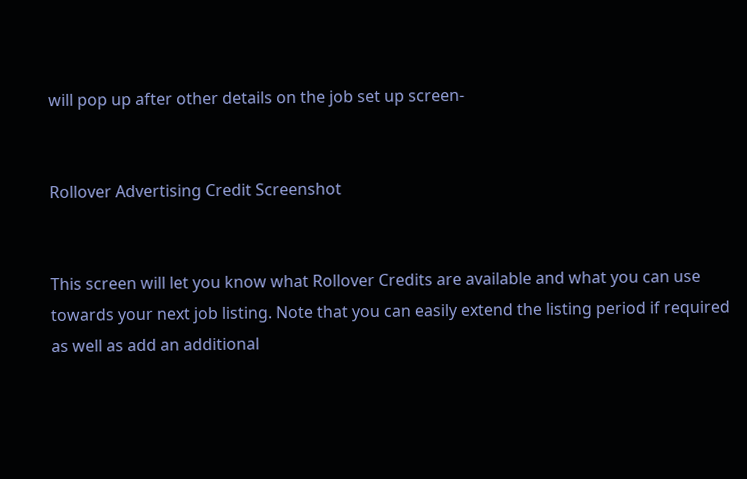will pop up after other details on the job set up screen-


Rollover Advertising Credit Screenshot


This screen will let you know what Rollover Credits are available and what you can use towards your next job listing. Note that you can easily extend the listing period if required as well as add an additional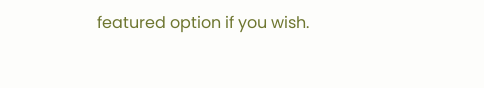featured option if you wish.